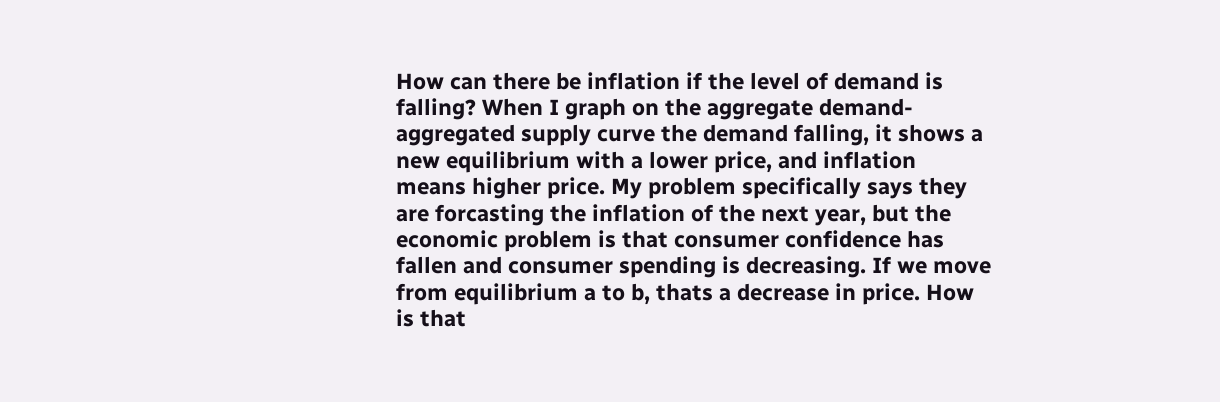How can there be inflation if the level of demand is falling? When I graph on the aggregate demand-aggregated supply curve the demand falling, it shows a new equilibrium with a lower price, and inflation means higher price. My problem specifically says they are forcasting the inflation of the next year, but the economic problem is that consumer confidence has fallen and consumer spending is decreasing. If we move from equilibrium a to b, thats a decrease in price. How is that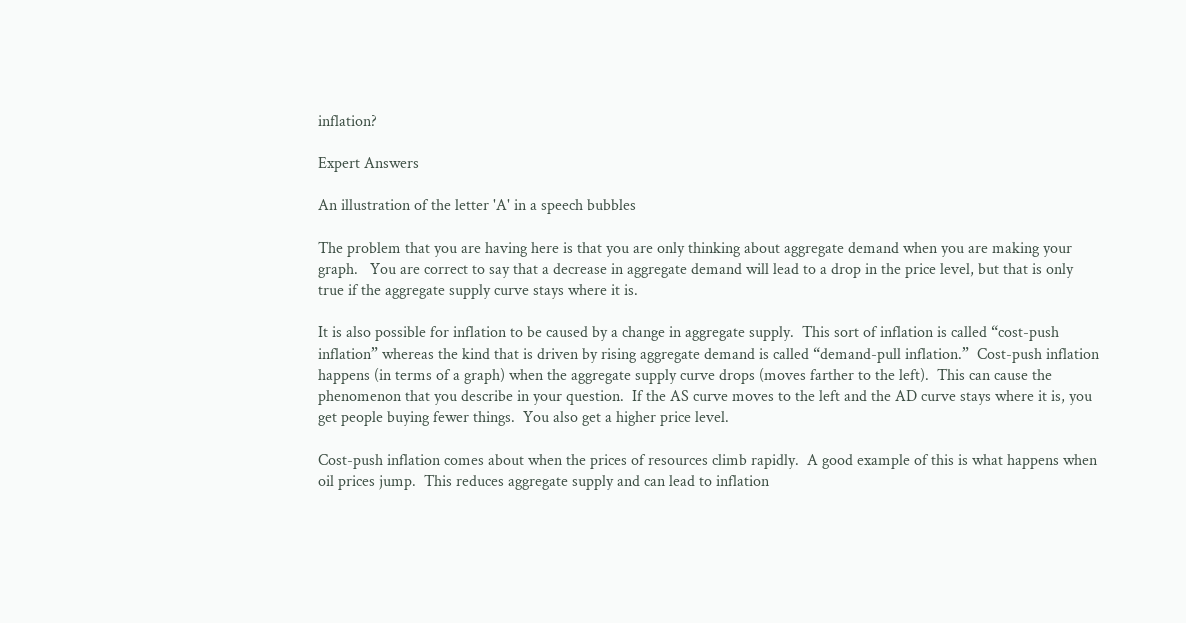inflation?

Expert Answers

An illustration of the letter 'A' in a speech bubbles

The problem that you are having here is that you are only thinking about aggregate demand when you are making your graph.   You are correct to say that a decrease in aggregate demand will lead to a drop in the price level, but that is only true if the aggregate supply curve stays where it is.

It is also possible for inflation to be caused by a change in aggregate supply.  This sort of inflation is called “cost-push inflation” whereas the kind that is driven by rising aggregate demand is called “demand-pull inflation.”  Cost-push inflation happens (in terms of a graph) when the aggregate supply curve drops (moves farther to the left).  This can cause the phenomenon that you describe in your question.  If the AS curve moves to the left and the AD curve stays where it is, you get people buying fewer things.  You also get a higher price level.

Cost-push inflation comes about when the prices of resources climb rapidly.  A good example of this is what happens when oil prices jump.  This reduces aggregate supply and can lead to inflation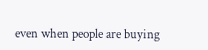even when people are buying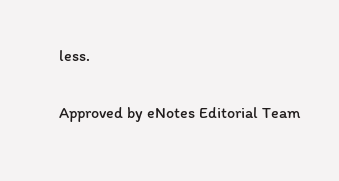less.

Approved by eNotes Editorial Team